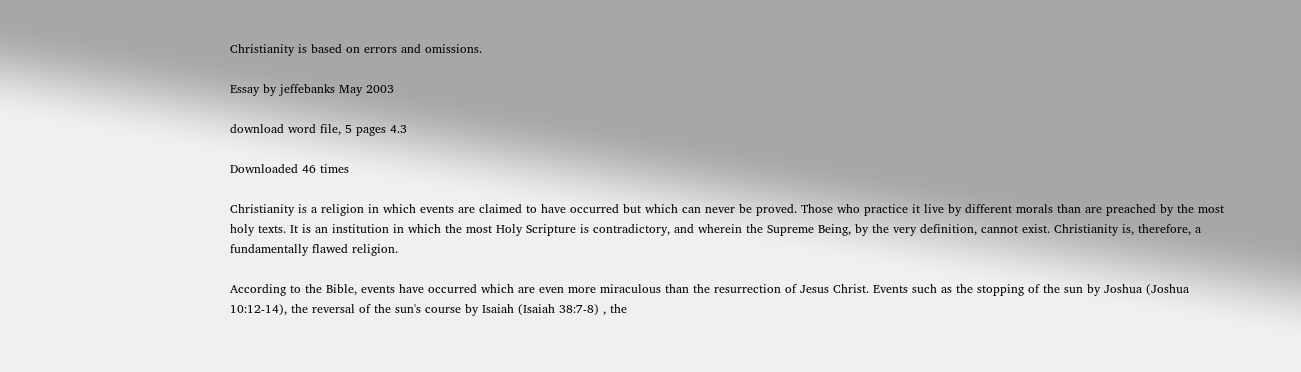Christianity is based on errors and omissions.

Essay by jeffebanks May 2003

download word file, 5 pages 4.3

Downloaded 46 times

Christianity is a religion in which events are claimed to have occurred but which can never be proved. Those who practice it live by different morals than are preached by the most holy texts. It is an institution in which the most Holy Scripture is contradictory, and wherein the Supreme Being, by the very definition, cannot exist. Christianity is, therefore, a fundamentally flawed religion.

According to the Bible, events have occurred which are even more miraculous than the resurrection of Jesus Christ. Events such as the stopping of the sun by Joshua (Joshua 10:12-14), the reversal of the sun's course by Isaiah (Isaiah 38:7-8) , the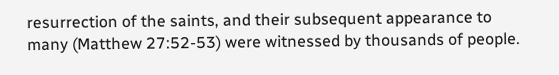resurrection of the saints, and their subsequent appearance to many (Matthew 27:52-53) were witnessed by thousands of people.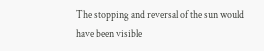The stopping and reversal of the sun would have been visible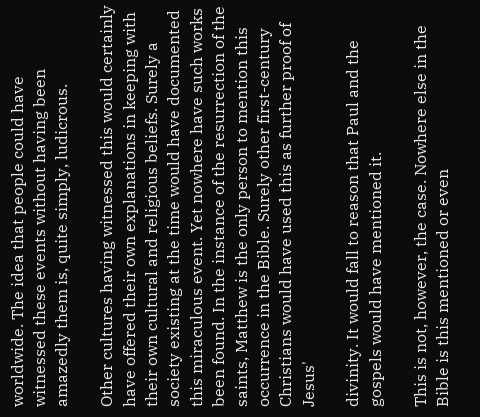worldwide. The idea that people could have witnessed these events without having been amazedly them is, quite simply, ludicrous.

Other cultures having witnessed this would certainly have offered their own explanations in keeping with their own cultural and religious beliefs. Surely a society existing at the time would have documented this miraculous event. Yet nowhere have such works been found. In the instance of the resurrection of the saints, Matthew is the only person to mention this occurrence in the Bible. Surely other first-century Christians would have used this as further proof of Jesus'

divinity. It would fall to reason that Paul and the gospels would have mentioned it.

This is not, however, the case. Nowhere else in the Bible is this mentioned or even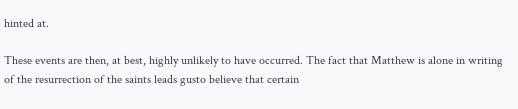hinted at.

These events are then, at best, highly unlikely to have occurred. The fact that Matthew is alone in writing of the resurrection of the saints leads gusto believe that certain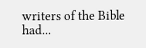writers of the Bible had...